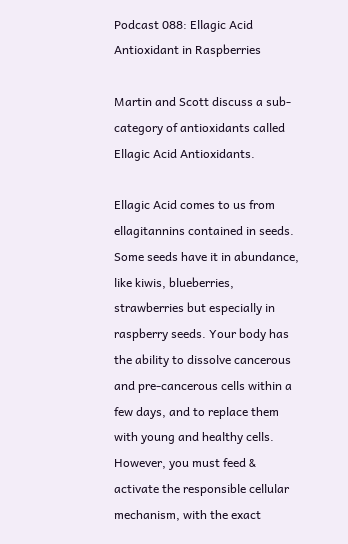Podcast 088: Ellagic Acid Antioxidant in Raspberries

Martin and Scott discuss a sub-category of antioxidants called Ellagic Acid Antioxidants.

Ellagic Acid comes to us from ellagitannins contained in seeds.  Some seeds have it in abundance, like kiwis, blueberries, strawberries but especially in raspberry seeds. Your body has the ability to dissolve cancerous and pre-cancerous cells within a few days, and to replace them with young and healthy cells. However, you must feed & activate the responsible cellular mechanism, with the exact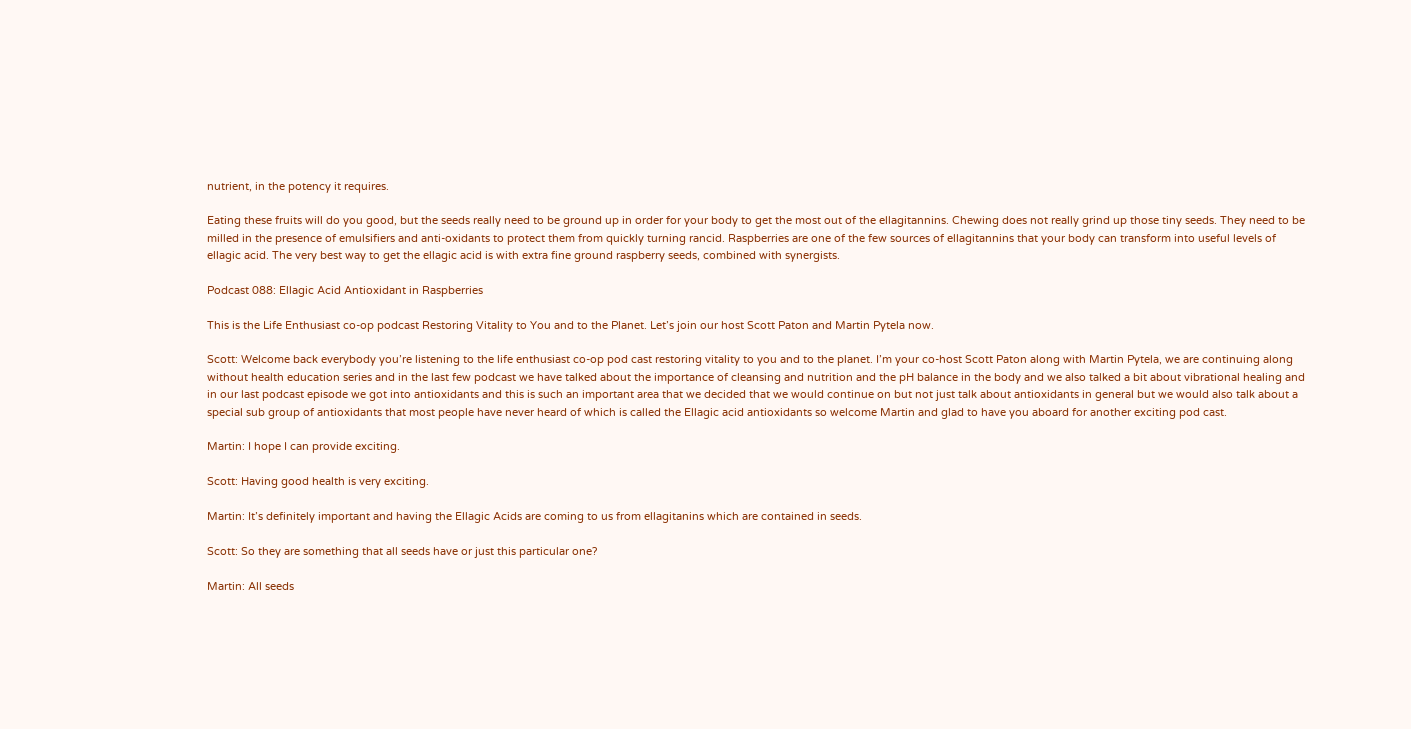nutrient, in the potency it requires.

Eating these fruits will do you good, but the seeds really need to be ground up in order for your body to get the most out of the ellagitannins. Chewing does not really grind up those tiny seeds. They need to be milled in the presence of emulsifiers and anti-oxidants to protect them from quickly turning rancid. Raspberries are one of the few sources of ellagitannins that your body can transform into useful levels of ellagic acid. The very best way to get the ellagic acid is with extra fine ground raspberry seeds, combined with synergists.

Podcast 088: Ellagic Acid Antioxidant in Raspberries

This is the Life Enthusiast co-op podcast Restoring Vitality to You and to the Planet. Let’s join our host Scott Paton and Martin Pytela now.

Scott: Welcome back everybody you’re listening to the life enthusiast co-op pod cast restoring vitality to you and to the planet. I’m your co-host Scott Paton along with Martin Pytela, we are continuing along without health education series and in the last few podcast we have talked about the importance of cleansing and nutrition and the pH balance in the body and we also talked a bit about vibrational healing and in our last podcast episode we got into antioxidants and this is such an important area that we decided that we would continue on but not just talk about antioxidants in general but we would also talk about a special sub group of antioxidants that most people have never heard of which is called the Ellagic acid antioxidants so welcome Martin and glad to have you aboard for another exciting pod cast.

Martin: I hope I can provide exciting.

Scott: Having good health is very exciting.

Martin: It’s definitely important and having the Ellagic Acids are coming to us from ellagitanins which are contained in seeds.

Scott: So they are something that all seeds have or just this particular one?

Martin: All seeds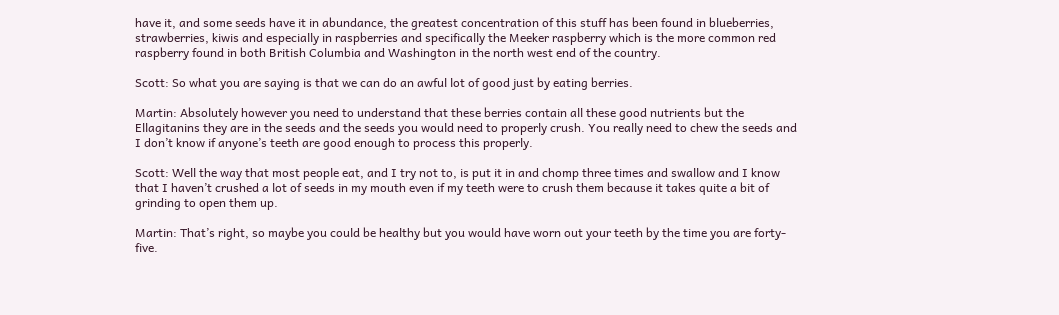have it, and some seeds have it in abundance, the greatest concentration of this stuff has been found in blueberries, strawberries, kiwis and especially in raspberries and specifically the Meeker raspberry which is the more common red raspberry found in both British Columbia and Washington in the north west end of the country.

Scott: So what you are saying is that we can do an awful lot of good just by eating berries.

Martin: Absolutely however you need to understand that these berries contain all these good nutrients but the Ellagitanins they are in the seeds and the seeds you would need to properly crush. You really need to chew the seeds and I don’t know if anyone’s teeth are good enough to process this properly.

Scott: Well the way that most people eat, and I try not to, is put it in and chomp three times and swallow and I know that I haven’t crushed a lot of seeds in my mouth even if my teeth were to crush them because it takes quite a bit of grinding to open them up.

Martin: That’s right, so maybe you could be healthy but you would have worn out your teeth by the time you are forty-five.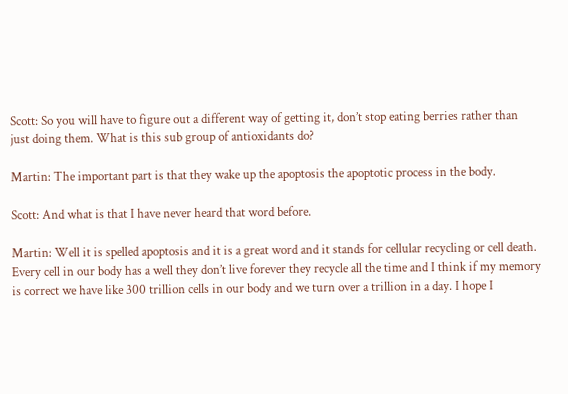Scott: So you will have to figure out a different way of getting it, don’t stop eating berries rather than just doing them. What is this sub group of antioxidants do?

Martin: The important part is that they wake up the apoptosis the apoptotic process in the body.

Scott: And what is that I have never heard that word before.

Martin: Well it is spelled apoptosis and it is a great word and it stands for cellular recycling or cell death. Every cell in our body has a well they don’t live forever they recycle all the time and I think if my memory is correct we have like 300 trillion cells in our body and we turn over a trillion in a day. I hope I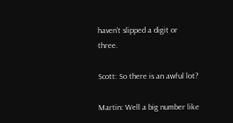haven’t slipped a digit or three.

Scott: So there is an awful lot?

Martin: Well a big number like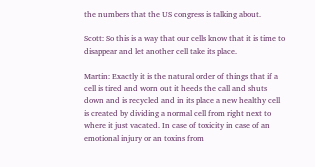the numbers that the US congress is talking about.

Scott: So this is a way that our cells know that it is time to disappear and let another cell take its place.

Martin: Exactly it is the natural order of things that if a cell is tired and worn out it heeds the call and shuts down and is recycled and in its place a new healthy cell is created by dividing a normal cell from right next to where it just vacated. In case of toxicity in case of an emotional injury or an toxins from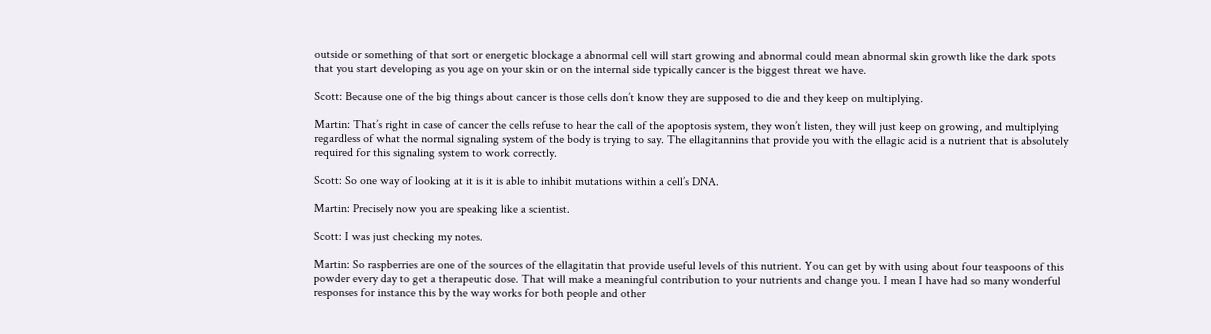outside or something of that sort or energetic blockage a abnormal cell will start growing and abnormal could mean abnormal skin growth like the dark spots that you start developing as you age on your skin or on the internal side typically cancer is the biggest threat we have.

Scott: Because one of the big things about cancer is those cells don’t know they are supposed to die and they keep on multiplying.

Martin: That’s right in case of cancer the cells refuse to hear the call of the apoptosis system, they won’t listen, they will just keep on growing, and multiplying regardless of what the normal signaling system of the body is trying to say. The ellagitannins that provide you with the ellagic acid is a nutrient that is absolutely required for this signaling system to work correctly.

Scott: So one way of looking at it is it is able to inhibit mutations within a cell’s DNA.

Martin: Precisely now you are speaking like a scientist.

Scott: I was just checking my notes.

Martin: So raspberries are one of the sources of the ellagitatin that provide useful levels of this nutrient. You can get by with using about four teaspoons of this powder every day to get a therapeutic dose. That will make a meaningful contribution to your nutrients and change you. I mean I have had so many wonderful responses for instance this by the way works for both people and other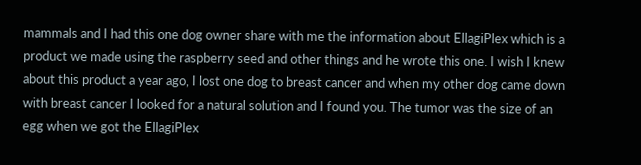mammals and I had this one dog owner share with me the information about EllagiPlex which is a product we made using the raspberry seed and other things and he wrote this one. I wish I knew about this product a year ago, I lost one dog to breast cancer and when my other dog came down with breast cancer I looked for a natural solution and I found you. The tumor was the size of an egg when we got the EllagiPlex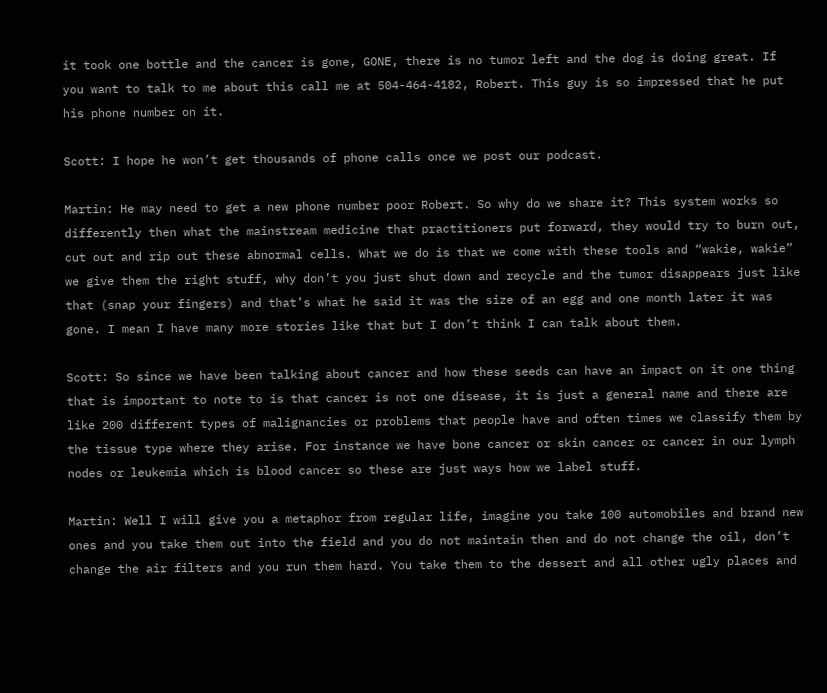it took one bottle and the cancer is gone, GONE, there is no tumor left and the dog is doing great. If you want to talk to me about this call me at 504-464-4182, Robert. This guy is so impressed that he put his phone number on it.

Scott: I hope he won’t get thousands of phone calls once we post our podcast.

Martin: He may need to get a new phone number poor Robert. So why do we share it? This system works so differently then what the mainstream medicine that practitioners put forward, they would try to burn out, cut out and rip out these abnormal cells. What we do is that we come with these tools and “wakie, wakie” we give them the right stuff, why don’t you just shut down and recycle and the tumor disappears just like that (snap your fingers) and that’s what he said it was the size of an egg and one month later it was gone. I mean I have many more stories like that but I don’t think I can talk about them.

Scott: So since we have been talking about cancer and how these seeds can have an impact on it one thing that is important to note to is that cancer is not one disease, it is just a general name and there are like 200 different types of malignancies or problems that people have and often times we classify them by the tissue type where they arise. For instance we have bone cancer or skin cancer or cancer in our lymph nodes or leukemia which is blood cancer so these are just ways how we label stuff.

Martin: Well I will give you a metaphor from regular life, imagine you take 100 automobiles and brand new ones and you take them out into the field and you do not maintain then and do not change the oil, don’t change the air filters and you run them hard. You take them to the dessert and all other ugly places and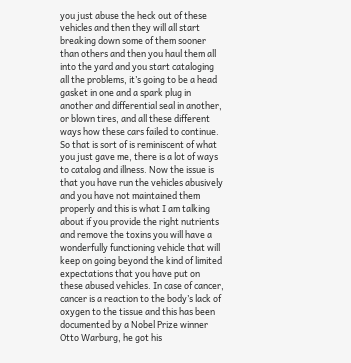you just abuse the heck out of these vehicles and then they will all start breaking down some of them sooner than others and then you haul them all into the yard and you start cataloging all the problems, it’s going to be a head gasket in one and a spark plug in another and differential seal in another, or blown tires, and all these different ways how these cars failed to continue. So that is sort of is reminiscent of what you just gave me, there is a lot of ways to catalog and illness. Now the issue is that you have run the vehicles abusively and you have not maintained them properly and this is what I am talking about if you provide the right nutrients and remove the toxins you will have a wonderfully functioning vehicle that will keep on going beyond the kind of limited expectations that you have put on these abused vehicles. In case of cancer, cancer is a reaction to the body’s lack of oxygen to the tissue and this has been documented by a Nobel Prize winner Otto Warburg, he got his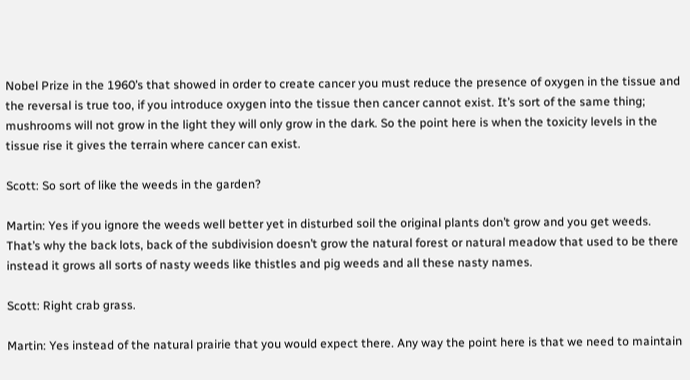Nobel Prize in the 1960’s that showed in order to create cancer you must reduce the presence of oxygen in the tissue and the reversal is true too, if you introduce oxygen into the tissue then cancer cannot exist. It’s sort of the same thing; mushrooms will not grow in the light they will only grow in the dark. So the point here is when the toxicity levels in the tissue rise it gives the terrain where cancer can exist.

Scott: So sort of like the weeds in the garden?

Martin: Yes if you ignore the weeds well better yet in disturbed soil the original plants don’t grow and you get weeds. That’s why the back lots, back of the subdivision doesn’t grow the natural forest or natural meadow that used to be there instead it grows all sorts of nasty weeds like thistles and pig weeds and all these nasty names.

Scott: Right crab grass.

Martin: Yes instead of the natural prairie that you would expect there. Any way the point here is that we need to maintain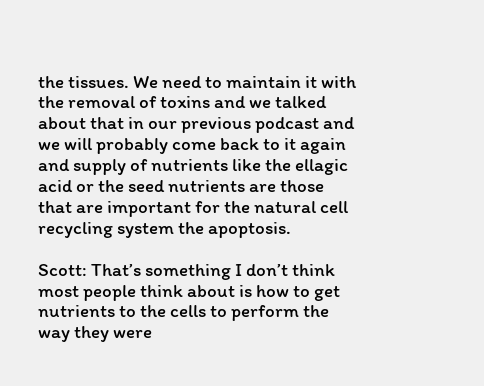the tissues. We need to maintain it with the removal of toxins and we talked about that in our previous podcast and we will probably come back to it again and supply of nutrients like the ellagic acid or the seed nutrients are those that are important for the natural cell recycling system the apoptosis.

Scott: That’s something I don’t think most people think about is how to get nutrients to the cells to perform the way they were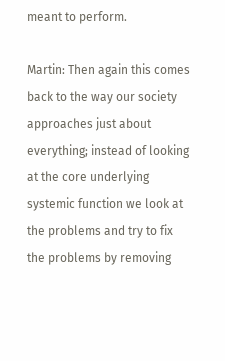meant to perform.

Martin: Then again this comes back to the way our society approaches just about everything; instead of looking at the core underlying systemic function we look at the problems and try to fix the problems by removing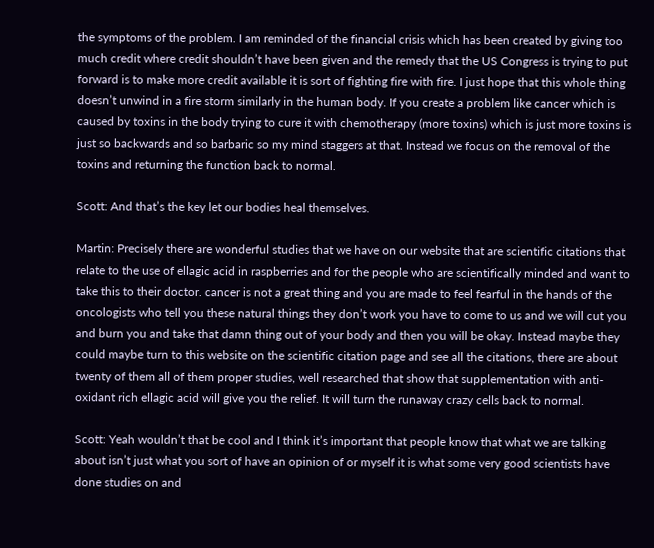the symptoms of the problem. I am reminded of the financial crisis which has been created by giving too much credit where credit shouldn’t have been given and the remedy that the US Congress is trying to put forward is to make more credit available it is sort of fighting fire with fire. I just hope that this whole thing doesn’t unwind in a fire storm similarly in the human body. If you create a problem like cancer which is caused by toxins in the body trying to cure it with chemotherapy (more toxins) which is just more toxins is just so backwards and so barbaric so my mind staggers at that. Instead we focus on the removal of the toxins and returning the function back to normal.

Scott: And that’s the key let our bodies heal themselves.

Martin: Precisely there are wonderful studies that we have on our website that are scientific citations that relate to the use of ellagic acid in raspberries and for the people who are scientifically minded and want to take this to their doctor. cancer is not a great thing and you are made to feel fearful in the hands of the oncologists who tell you these natural things they don’t work you have to come to us and we will cut you and burn you and take that damn thing out of your body and then you will be okay. Instead maybe they could maybe turn to this website on the scientific citation page and see all the citations, there are about twenty of them all of them proper studies, well researched that show that supplementation with anti-oxidant rich ellagic acid will give you the relief. It will turn the runaway crazy cells back to normal.

Scott: Yeah wouldn’t that be cool and I think it’s important that people know that what we are talking about isn’t just what you sort of have an opinion of or myself it is what some very good scientists have done studies on and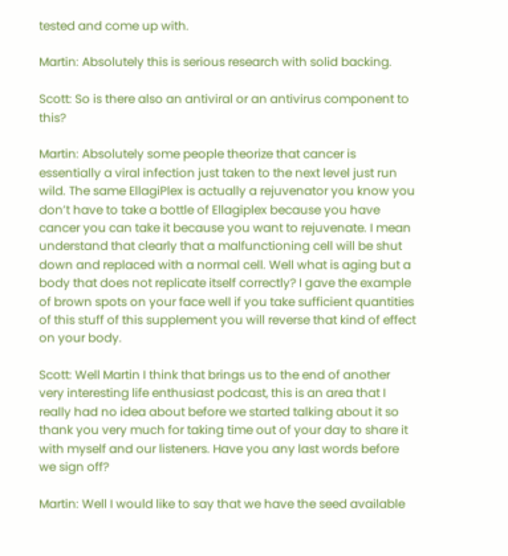tested and come up with.

Martin: Absolutely this is serious research with solid backing.

Scott: So is there also an antiviral or an antivirus component to this?

Martin: Absolutely some people theorize that cancer is essentially a viral infection just taken to the next level just run wild. The same EllagiPlex is actually a rejuvenator you know you don’t have to take a bottle of Ellagiplex because you have cancer you can take it because you want to rejuvenate. I mean understand that clearly that a malfunctioning cell will be shut down and replaced with a normal cell. Well what is aging but a body that does not replicate itself correctly? I gave the example of brown spots on your face well if you take sufficient quantities of this stuff of this supplement you will reverse that kind of effect on your body.

Scott: Well Martin I think that brings us to the end of another very interesting life enthusiast podcast, this is an area that I really had no idea about before we started talking about it so thank you very much for taking time out of your day to share it with myself and our listeners. Have you any last words before we sign off?

Martin: Well I would like to say that we have the seed available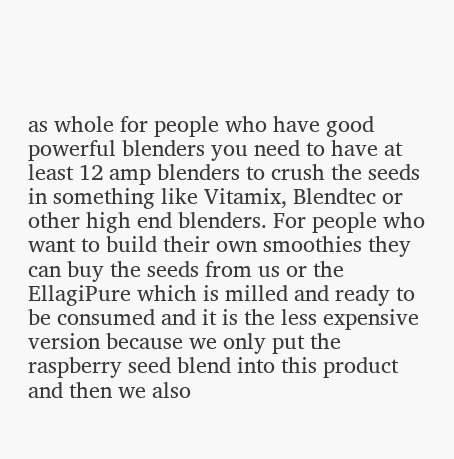as whole for people who have good powerful blenders you need to have at least 12 amp blenders to crush the seeds in something like Vitamix, Blendtec or other high end blenders. For people who want to build their own smoothies they can buy the seeds from us or the EllagiPure which is milled and ready to be consumed and it is the less expensive version because we only put the raspberry seed blend into this product and then we also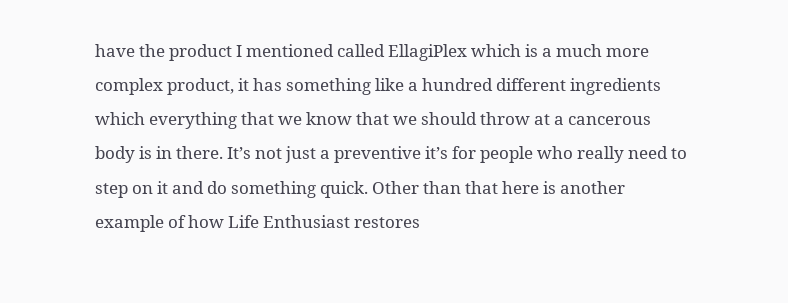have the product I mentioned called EllagiPlex which is a much more complex product, it has something like a hundred different ingredients which everything that we know that we should throw at a cancerous body is in there. It’s not just a preventive it’s for people who really need to step on it and do something quick. Other than that here is another example of how Life Enthusiast restores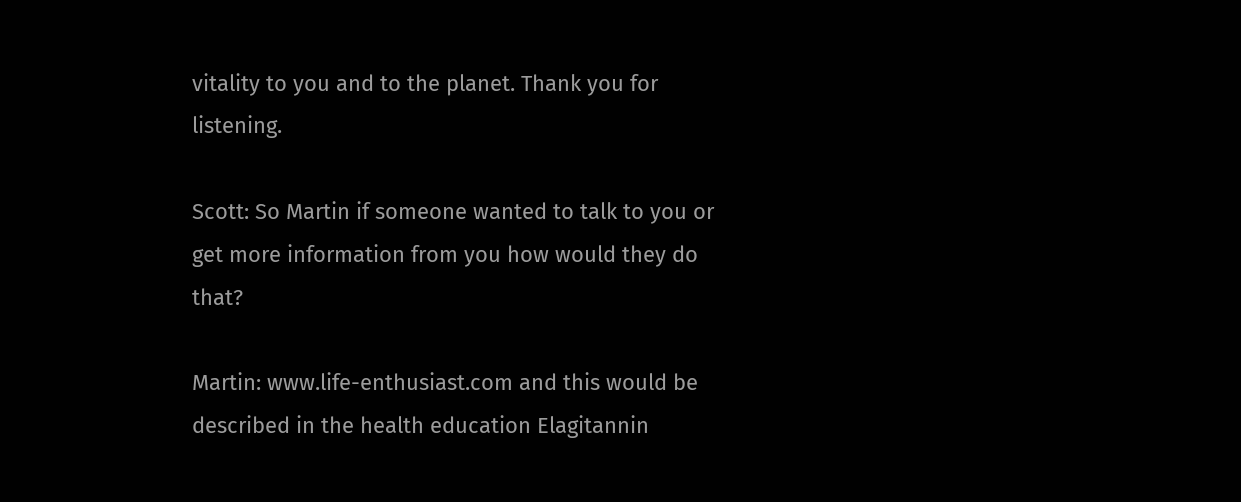vitality to you and to the planet. Thank you for listening.

Scott: So Martin if someone wanted to talk to you or get more information from you how would they do that?

Martin: www.life-enthusiast.com and this would be described in the health education Elagitannin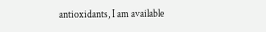antioxidants, I am available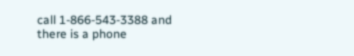call 1-866-543-3388 and there is a phone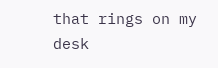that rings on my desk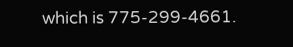which is 775-299-4661.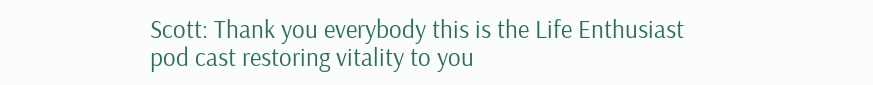Scott: Thank you everybody this is the Life Enthusiast pod cast restoring vitality to you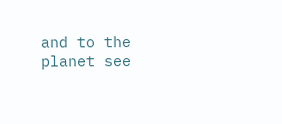and to the planet see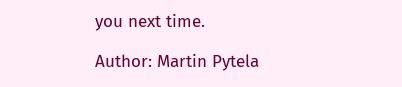you next time.

Author: Martin Pytela